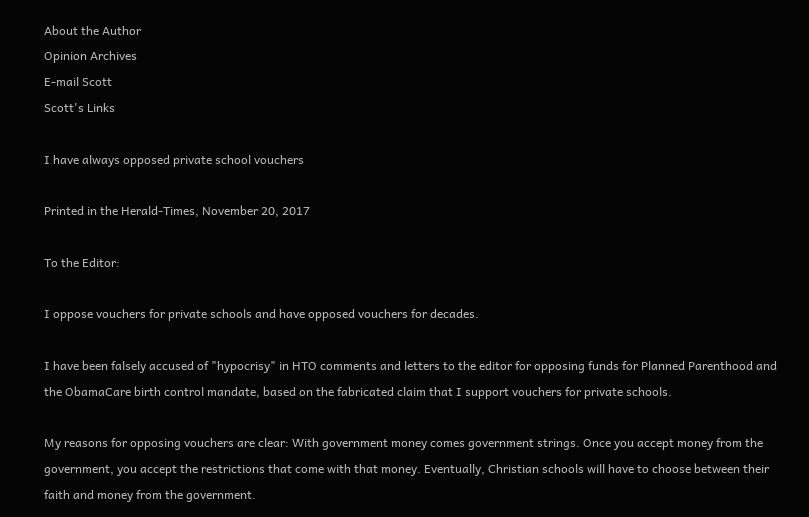About the Author
Opinion Archives
E-mail Scott
Scott's Links

I have always opposed private school vouchers

Printed in the Herald-Times, November 20, 2017

To the Editor:

I oppose vouchers for private schools and have opposed vouchers for decades.

I have been falsely accused of "hypocrisy" in HTO comments and letters to the editor for opposing funds for Planned Parenthood and the ObamaCare birth control mandate, based on the fabricated claim that I support vouchers for private schools.

My reasons for opposing vouchers are clear: With government money comes government strings. Once you accept money from the government, you accept the restrictions that come with that money. Eventually, Christian schools will have to choose between their faith and money from the government.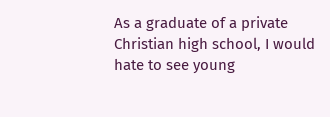As a graduate of a private Christian high school, I would hate to see young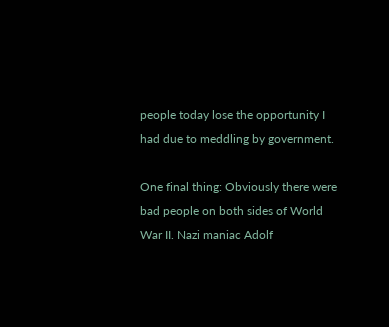people today lose the opportunity I had due to meddling by government.

One final thing: Obviously there were bad people on both sides of World War II. Nazi maniac Adolf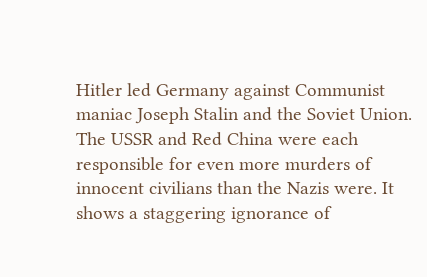Hitler led Germany against Communist maniac Joseph Stalin and the Soviet Union. The USSR and Red China were each responsible for even more murders of innocent civilians than the Nazis were. It shows a staggering ignorance of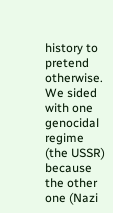history to pretend otherwise. We sided with one genocidal regime (the USSR) because the other one (Nazi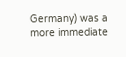Germany) was a more immediate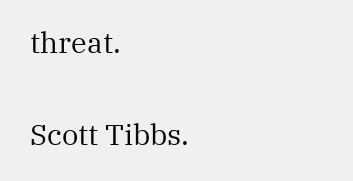threat.

Scott Tibbs.